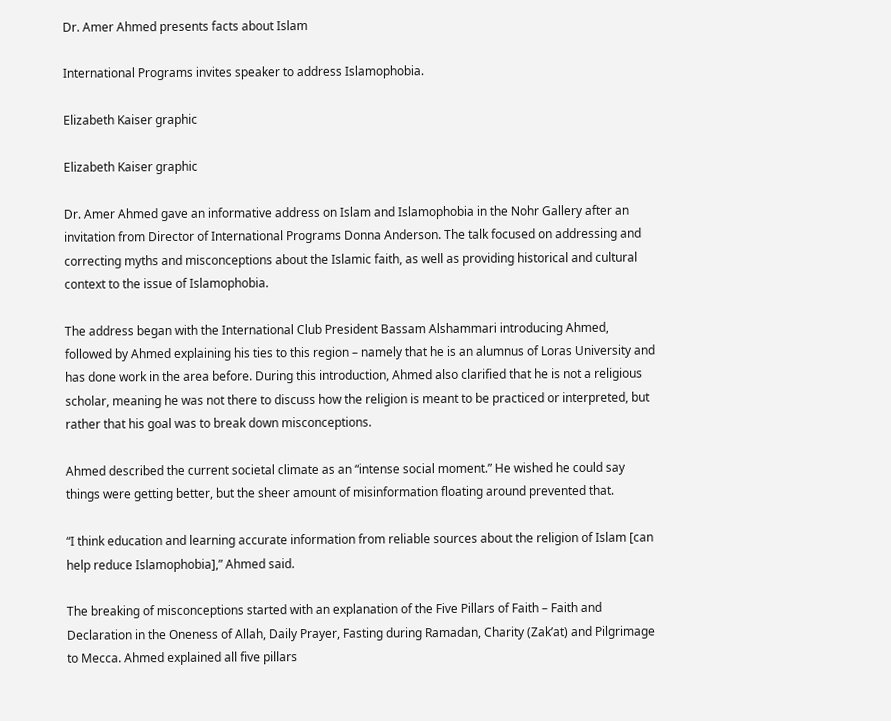Dr. Amer Ahmed presents facts about Islam

International Programs invites speaker to address Islamophobia.

Elizabeth Kaiser graphic

Elizabeth Kaiser graphic

Dr. Amer Ahmed gave an informative address on Islam and Islamophobia in the Nohr Gallery after an invitation from Director of International Programs Donna Anderson. The talk focused on addressing and correcting myths and misconceptions about the Islamic faith, as well as providing historical and cultural context to the issue of Islamophobia.

The address began with the International Club President Bassam Alshammari introducing Ahmed, followed by Ahmed explaining his ties to this region – namely that he is an alumnus of Loras University and has done work in the area before. During this introduction, Ahmed also clarified that he is not a religious scholar, meaning he was not there to discuss how the religion is meant to be practiced or interpreted, but rather that his goal was to break down misconceptions.

Ahmed described the current societal climate as an “intense social moment.” He wished he could say things were getting better, but the sheer amount of misinformation floating around prevented that.

“I think education and learning accurate information from reliable sources about the religion of Islam [can help reduce Islamophobia],” Ahmed said.

The breaking of misconceptions started with an explanation of the Five Pillars of Faith – Faith and Declaration in the Oneness of Allah, Daily Prayer, Fasting during Ramadan, Charity (Zak’at) and Pilgrimage to Mecca. Ahmed explained all five pillars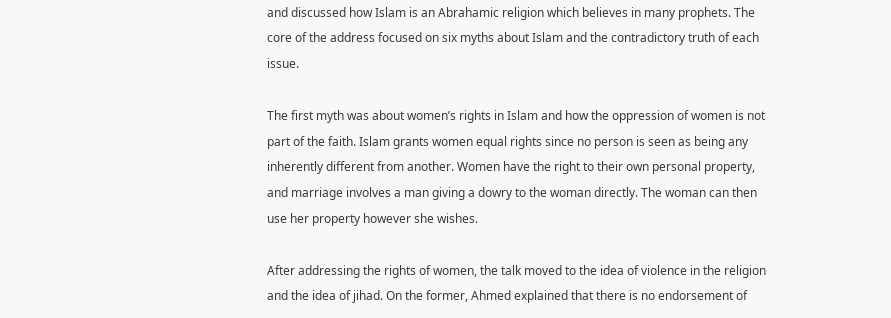and discussed how Islam is an Abrahamic religion which believes in many prophets. The core of the address focused on six myths about Islam and the contradictory truth of each issue.

The first myth was about women’s rights in Islam and how the oppression of women is not part of the faith. Islam grants women equal rights since no person is seen as being any inherently different from another. Women have the right to their own personal property, and marriage involves a man giving a dowry to the woman directly. The woman can then use her property however she wishes.

After addressing the rights of women, the talk moved to the idea of violence in the religion and the idea of jihad. On the former, Ahmed explained that there is no endorsement of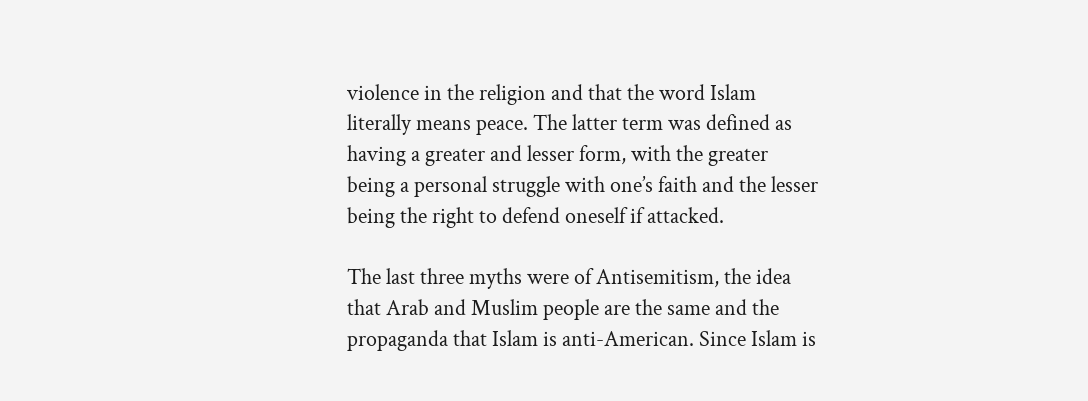violence in the religion and that the word Islam literally means peace. The latter term was defined as having a greater and lesser form, with the greater being a personal struggle with one’s faith and the lesser being the right to defend oneself if attacked.

The last three myths were of Antisemitism, the idea that Arab and Muslim people are the same and the propaganda that Islam is anti-American. Since Islam is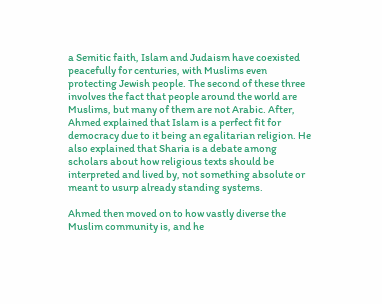a Semitic faith, Islam and Judaism have coexisted peacefully for centuries, with Muslims even protecting Jewish people. The second of these three involves the fact that people around the world are Muslims, but many of them are not Arabic. After, Ahmed explained that Islam is a perfect fit for democracy due to it being an egalitarian religion. He also explained that Sharia is a debate among scholars about how religious texts should be interpreted and lived by, not something absolute or meant to usurp already standing systems.

Ahmed then moved on to how vastly diverse the Muslim community is, and he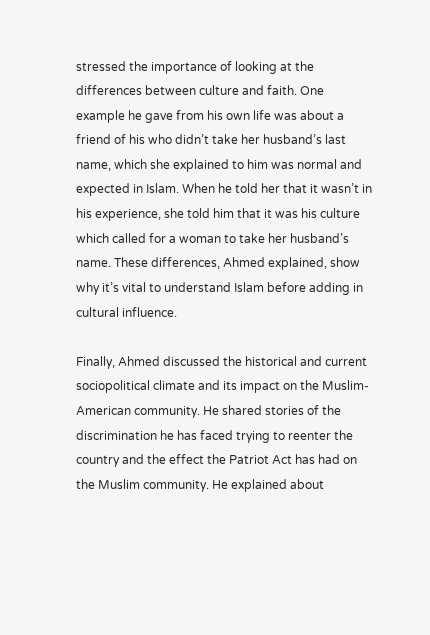stressed the importance of looking at the differences between culture and faith. One example he gave from his own life was about a friend of his who didn’t take her husband’s last name, which she explained to him was normal and expected in Islam. When he told her that it wasn’t in his experience, she told him that it was his culture which called for a woman to take her husband’s name. These differences, Ahmed explained, show why it’s vital to understand Islam before adding in cultural influence.

Finally, Ahmed discussed the historical and current sociopolitical climate and its impact on the Muslim-American community. He shared stories of the discrimination he has faced trying to reenter the country and the effect the Patriot Act has had on the Muslim community. He explained about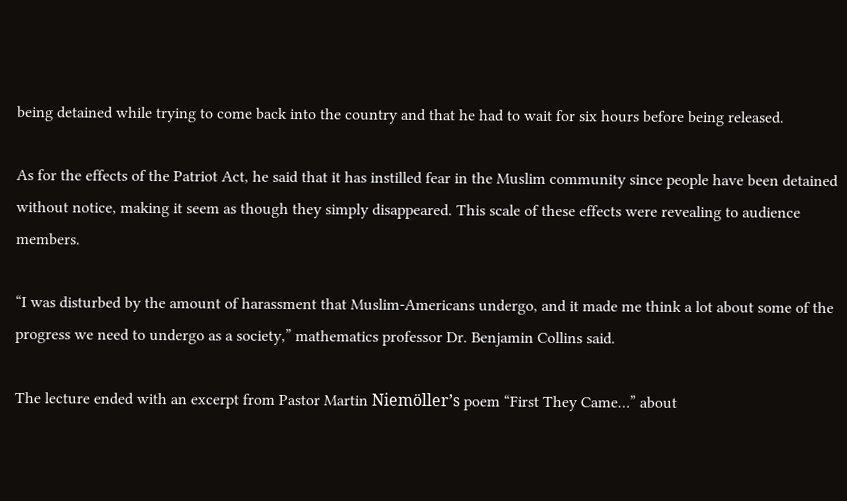being detained while trying to come back into the country and that he had to wait for six hours before being released.

As for the effects of the Patriot Act, he said that it has instilled fear in the Muslim community since people have been detained without notice, making it seem as though they simply disappeared. This scale of these effects were revealing to audience members.

“I was disturbed by the amount of harassment that Muslim-Americans undergo, and it made me think a lot about some of the progress we need to undergo as a society,” mathematics professor Dr. Benjamin Collins said.

The lecture ended with an excerpt from Pastor Martin Niemöller’s poem “First They Came…” about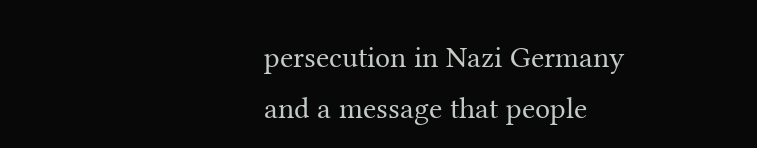persecution in Nazi Germany and a message that people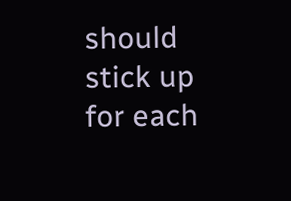should stick up for each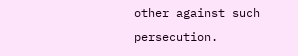other against such persecution.